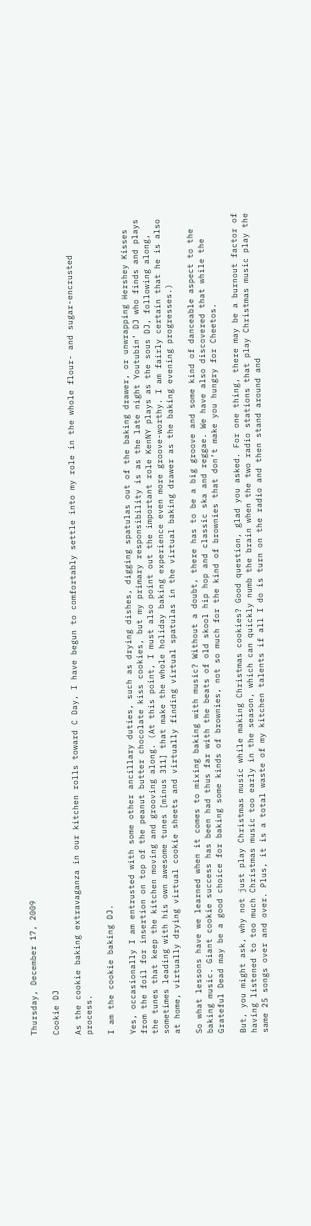Thursday, December 17, 2009

Cookie DJ

As the cookie baking extravaganza in our kitchen rolls toward C Day, I have begun to comfortably settle into my role in the whole flour- and sugar-encrusted process.

I am the cookie baking DJ.

Yes, occasionally I am entrusted with some other ancillary duties, such as drying dishes, digging spatulas out of the baking drawer, or unwrapping Hershey Kisses from the foil for insertion on top of the peanut butter chocolate kiss cookies, but my primary responsibility is as the late night Youtubin’ DJ who finds and plays the tunes that keep the kitchen moving and grooving along. (At this point, I must also point out the important role KenNY plays as the sous DJ, following along, sometimes leading with his own awesome tunes [minus 311] that make the whole holiday baking experience even more groove-worthy. I am fairly certain that he is also at home, virtually drying virtual cookie sheets and virtually finding virtual spatulas in the virtual baking drawer as the baking evening progresses.)

So what lessons have we learned when it comes to mixing baking with music? Without a doubt, there has to be a big groove and some kind of danceable aspect to the baking music. Giant cookie success has been had thus far with the beats of old skool hip hop and classic ska and reggae. We have also discovered that while the Grateful Dead may be a good choice for baking some kinds of brownies, not so much for the kind of brownies that don’t make you hungry for Cheetos.

But, you might ask, why not just play Christmas music while making Christmas cookies? Good question, glad you asked. For one thing, there may be a burnout factor of having listened to too much Christmas music too early in the season, which can quickly numb the brain when the two radio stations that play Christmas music play the same 25 songs over and over. Plus, it is a total waste of my kitchen talents if all I do is turn on the radio and then stand around and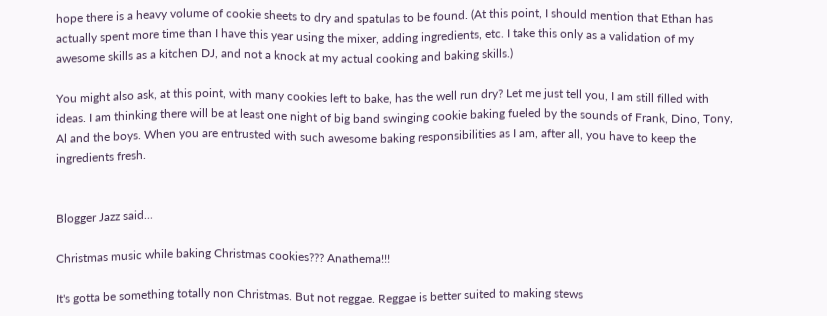hope there is a heavy volume of cookie sheets to dry and spatulas to be found. (At this point, I should mention that Ethan has actually spent more time than I have this year using the mixer, adding ingredients, etc. I take this only as a validation of my awesome skills as a kitchen DJ, and not a knock at my actual cooking and baking skills.)

You might also ask, at this point, with many cookies left to bake, has the well run dry? Let me just tell you, I am still filled with ideas. I am thinking there will be at least one night of big band swinging cookie baking fueled by the sounds of Frank, Dino, Tony, Al and the boys. When you are entrusted with such awesome baking responsibilities as I am, after all, you have to keep the ingredients fresh.


Blogger Jazz said...

Christmas music while baking Christmas cookies??? Anathema!!!

It's gotta be something totally non Christmas. But not reggae. Reggae is better suited to making stews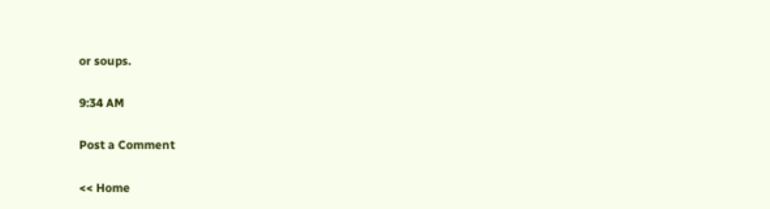or soups.

9:34 AM

Post a Comment

<< Home